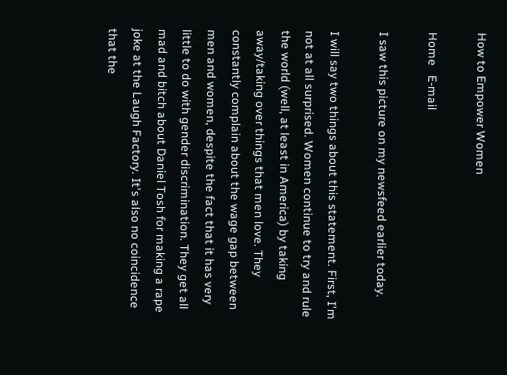How to Empower Women

Home   E-mail

I saw this picture on my newsfeed earlier today.

I will say two things about this statement. First, I'm not at all surprised. Women continue to try and rule the world (well, at least in America) by taking away/taking over things that men love. They constantly complain about the wage gap between men and women, despite the fact that it has very little to do with gender discrimination. They get all mad and bitch about Daniel Tosh for making a rape joke at the Laugh Factory. It's also no coincidence that the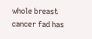whole breast cancer fad has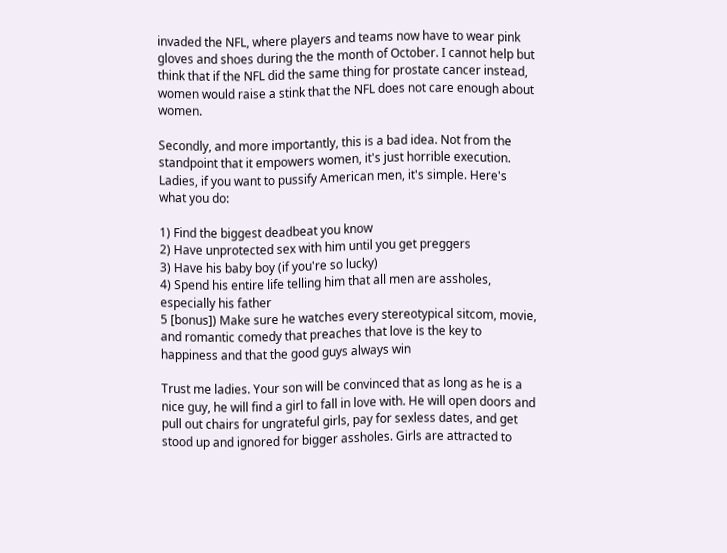invaded the NFL, where players and teams now have to wear pink gloves and shoes during the the month of October. I cannot help but think that if the NFL did the same thing for prostate cancer instead, women would raise a stink that the NFL does not care enough about women.

Secondly, and more importantly, this is a bad idea. Not from the standpoint that it empowers women, it's just horrible execution. Ladies, if you want to pussify American men, it's simple. Here's what you do:

1) Find the biggest deadbeat you know
2) Have unprotected sex with him until you get preggers
3) Have his baby boy (if you're so lucky)
4) Spend his entire life telling him that all men are assholes, especially his father
5 [bonus]) Make sure he watches every stereotypical sitcom, movie, and romantic comedy that preaches that love is the key to happiness and that the good guys always win

Trust me ladies. Your son will be convinced that as long as he is a nice guy, he will find a girl to fall in love with. He will open doors and pull out chairs for ungrateful girls, pay for sexless dates, and get stood up and ignored for bigger assholes. Girls are attracted to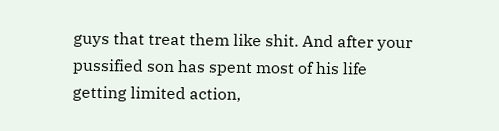guys that treat them like shit. And after your pussified son has spent most of his life getting limited action,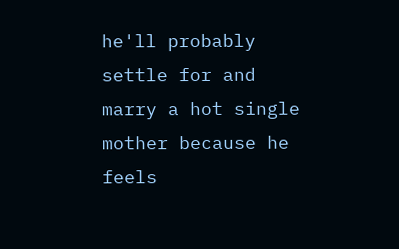he'll probably settle for and marry a hot single mother because he feels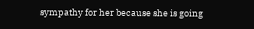sympathy for her because she is going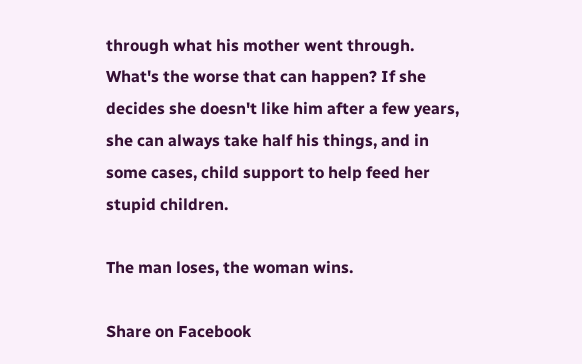through what his mother went through. What's the worse that can happen? If she decides she doesn't like him after a few years, she can always take half his things, and in some cases, child support to help feed her stupid children.

The man loses, the woman wins.

Share on Facebook